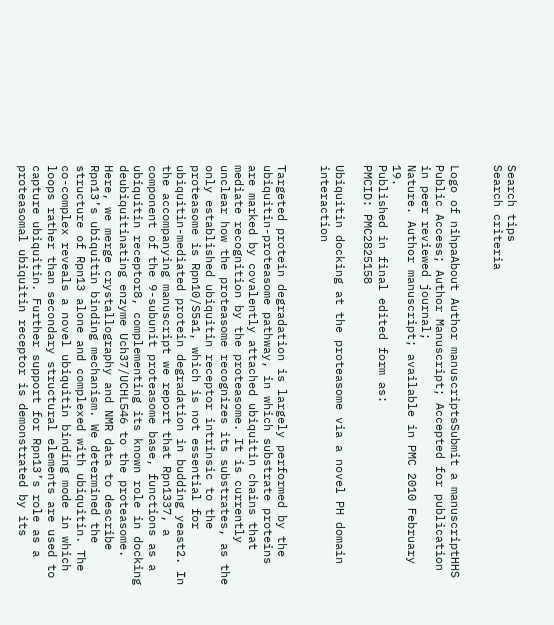Search tips
Search criteria


Logo of nihpaAbout Author manuscriptsSubmit a manuscriptHHS Public Access; Author Manuscript; Accepted for publication in peer reviewed journal;
Nature. Author manuscript; available in PMC 2010 February 19.
Published in final edited form as:
PMCID: PMC2825158

Ubiquitin docking at the proteasome via a novel PH domain interaction


Targeted protein degradation is largely performed by the ubiquitin-proteasome pathway, in which substrate proteins are marked by covalently attached ubiquitin chains that mediate recognition by the proteasome. It is currently unclear how the proteasome recognizes its substrates, as the only established ubiquitin receptor intrinsic to the proteasome is Rpn10/S5a1, which is not essential for ubiquitin-mediated protein degradation in budding yeast2. In the accompanying manuscript we report that Rpn1337, a component of the 9-subunit proteasome base, functions as a ubiquitin receptor8, complementing its known role in docking deubiquitinating enzyme Uch37/UCHL546 to the proteasome. Here, we merge crystallography and NMR data to describe Rpn13’s ubiquitin binding mechanism. We determined the structure of Rpn13 alone and complexed with ubiquitin. The co-complex reveals a novel ubiquitin binding mode in which loops rather than secondary structural elements are used to capture ubiquitin. Further support for Rpn13’s role as a proteasomal ubiquitin receptor is demonstrated by its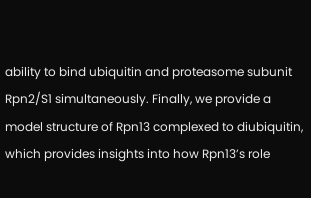ability to bind ubiquitin and proteasome subunit Rpn2/S1 simultaneously. Finally, we provide a model structure of Rpn13 complexed to diubiquitin, which provides insights into how Rpn13’s role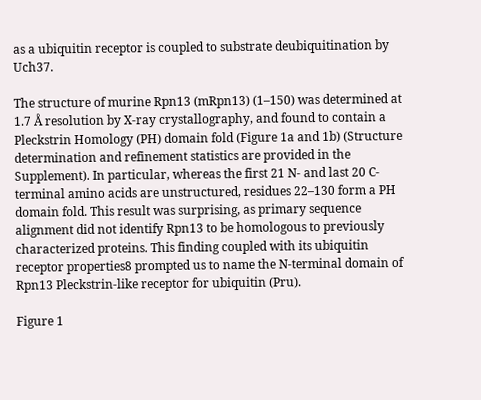as a ubiquitin receptor is coupled to substrate deubiquitination by Uch37.

The structure of murine Rpn13 (mRpn13) (1–150) was determined at 1.7 Å resolution by X-ray crystallography, and found to contain a Pleckstrin Homology (PH) domain fold (Figure 1a and 1b) (Structure determination and refinement statistics are provided in the Supplement). In particular, whereas the first 21 N- and last 20 C-terminal amino acids are unstructured, residues 22–130 form a PH domain fold. This result was surprising, as primary sequence alignment did not identify Rpn13 to be homologous to previously characterized proteins. This finding coupled with its ubiquitin receptor properties8 prompted us to name the N-terminal domain of Rpn13 Pleckstrin-like receptor for ubiquitin (Pru).

Figure 1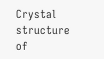Crystal structure of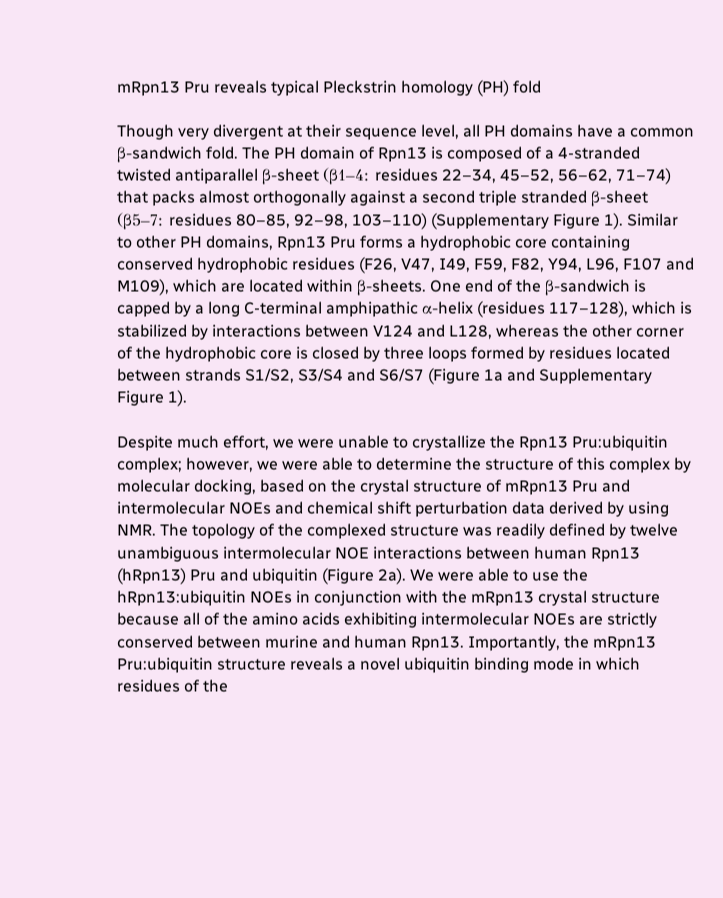mRpn13 Pru reveals typical Pleckstrin homology (PH) fold

Though very divergent at their sequence level, all PH domains have a common β-sandwich fold. The PH domain of Rpn13 is composed of a 4-stranded twisted antiparallel β-sheet (β1–4: residues 22–34, 45–52, 56–62, 71–74) that packs almost orthogonally against a second triple stranded β-sheet (β5–7: residues 80–85, 92–98, 103–110) (Supplementary Figure 1). Similar to other PH domains, Rpn13 Pru forms a hydrophobic core containing conserved hydrophobic residues (F26, V47, I49, F59, F82, Y94, L96, F107 and M109), which are located within β-sheets. One end of the β-sandwich is capped by a long C-terminal amphipathic α-helix (residues 117–128), which is stabilized by interactions between V124 and L128, whereas the other corner of the hydrophobic core is closed by three loops formed by residues located between strands S1/S2, S3/S4 and S6/S7 (Figure 1a and Supplementary Figure 1).

Despite much effort, we were unable to crystallize the Rpn13 Pru:ubiquitin complex; however, we were able to determine the structure of this complex by molecular docking, based on the crystal structure of mRpn13 Pru and intermolecular NOEs and chemical shift perturbation data derived by using NMR. The topology of the complexed structure was readily defined by twelve unambiguous intermolecular NOE interactions between human Rpn13 (hRpn13) Pru and ubiquitin (Figure 2a). We were able to use the hRpn13:ubiquitin NOEs in conjunction with the mRpn13 crystal structure because all of the amino acids exhibiting intermolecular NOEs are strictly conserved between murine and human Rpn13. Importantly, the mRpn13 Pru:ubiquitin structure reveals a novel ubiquitin binding mode in which residues of the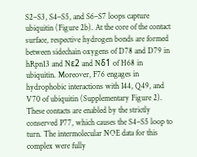S2–S3, S4–S5, and S6–S7 loops capture ubiquitin (Figure 2b). At the core of the contact surface, respective hydrogen bonds are formed between sidechain oxygens of D78 and D79 in hRpn13 and Nε2 and Nδ1 of H68 in ubiquitin. Moreover, F76 engages in hydrophobic interactions with I44, Q49, and V70 of ubiquitin (Supplementary Figure 2). These contacts are enabled by the strictly conserved P77, which causes the S4–S5 loop to turn. The intermolecular NOE data for this complex were fully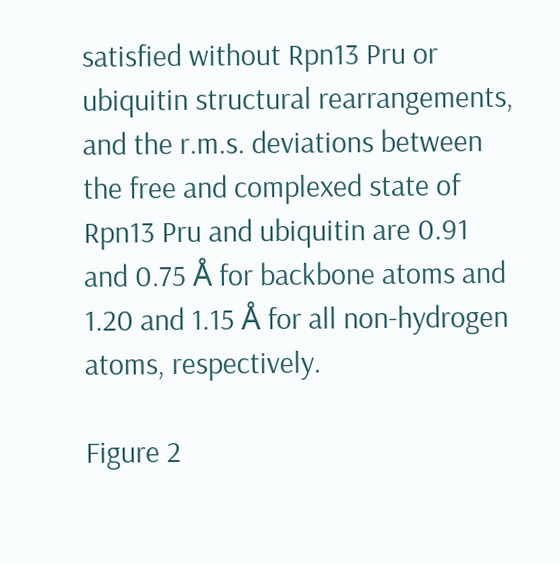satisfied without Rpn13 Pru or ubiquitin structural rearrangements, and the r.m.s. deviations between the free and complexed state of Rpn13 Pru and ubiquitin are 0.91 and 0.75 Å for backbone atoms and 1.20 and 1.15 Å for all non-hydrogen atoms, respectively.

Figure 2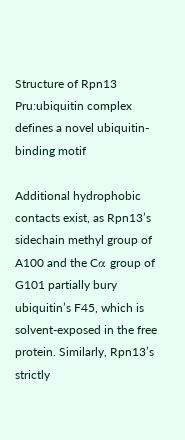Structure of Rpn13 Pru:ubiquitin complex defines a novel ubiquitin-binding motif

Additional hydrophobic contacts exist, as Rpn13’s sidechain methyl group of A100 and the Cα group of G101 partially bury ubiquitin’s F45, which is solvent-exposed in the free protein. Similarly, Rpn13’s strictly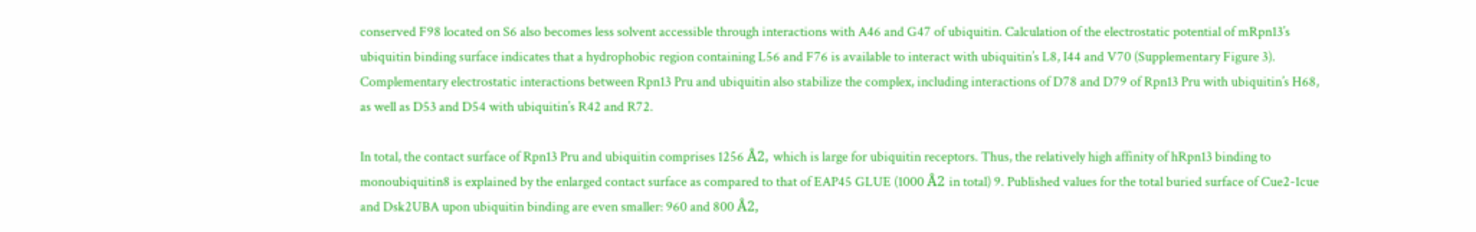conserved F98 located on S6 also becomes less solvent accessible through interactions with A46 and G47 of ubiquitin. Calculation of the electrostatic potential of mRpn13’s ubiquitin binding surface indicates that a hydrophobic region containing L56 and F76 is available to interact with ubiquitin’s L8, I44 and V70 (Supplementary Figure 3). Complementary electrostatic interactions between Rpn13 Pru and ubiquitin also stabilize the complex, including interactions of D78 and D79 of Rpn13 Pru with ubiquitin’s H68, as well as D53 and D54 with ubiquitin’s R42 and R72.

In total, the contact surface of Rpn13 Pru and ubiquitin comprises 1256 Å2, which is large for ubiquitin receptors. Thus, the relatively high affinity of hRpn13 binding to monoubiquitin8 is explained by the enlarged contact surface as compared to that of EAP45 GLUE (1000 Å2 in total) 9. Published values for the total buried surface of Cue2-1cue and Dsk2UBA upon ubiquitin binding are even smaller: 960 and 800 Å2,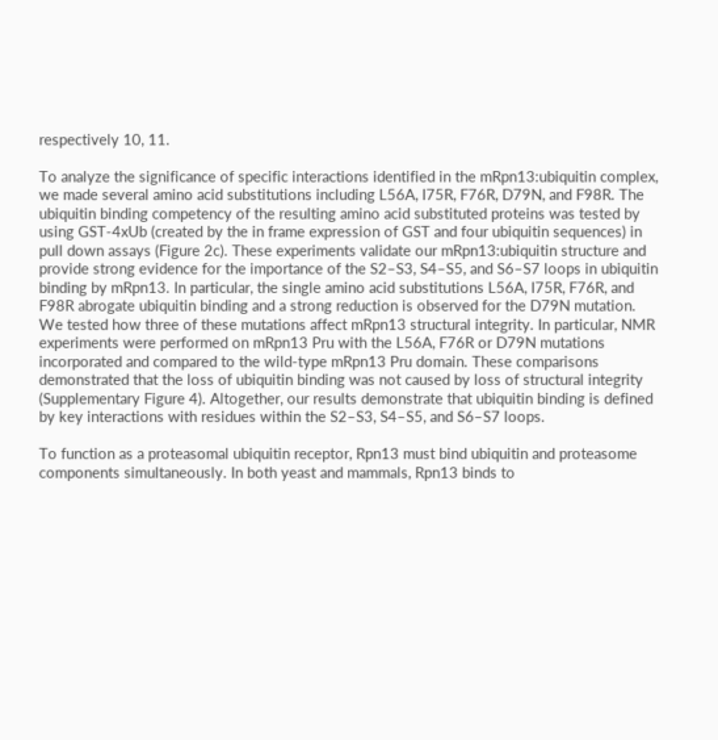respectively 10, 11.

To analyze the significance of specific interactions identified in the mRpn13:ubiquitin complex, we made several amino acid substitutions including L56A, I75R, F76R, D79N, and F98R. The ubiquitin binding competency of the resulting amino acid substituted proteins was tested by using GST-4xUb (created by the in frame expression of GST and four ubiquitin sequences) in pull down assays (Figure 2c). These experiments validate our mRpn13:ubiquitin structure and provide strong evidence for the importance of the S2–S3, S4–S5, and S6–S7 loops in ubiquitin binding by mRpn13. In particular, the single amino acid substitutions L56A, I75R, F76R, and F98R abrogate ubiquitin binding and a strong reduction is observed for the D79N mutation. We tested how three of these mutations affect mRpn13 structural integrity. In particular, NMR experiments were performed on mRpn13 Pru with the L56A, F76R or D79N mutations incorporated and compared to the wild-type mRpn13 Pru domain. These comparisons demonstrated that the loss of ubiquitin binding was not caused by loss of structural integrity (Supplementary Figure 4). Altogether, our results demonstrate that ubiquitin binding is defined by key interactions with residues within the S2–S3, S4–S5, and S6–S7 loops.

To function as a proteasomal ubiquitin receptor, Rpn13 must bind ubiquitin and proteasome components simultaneously. In both yeast and mammals, Rpn13 binds to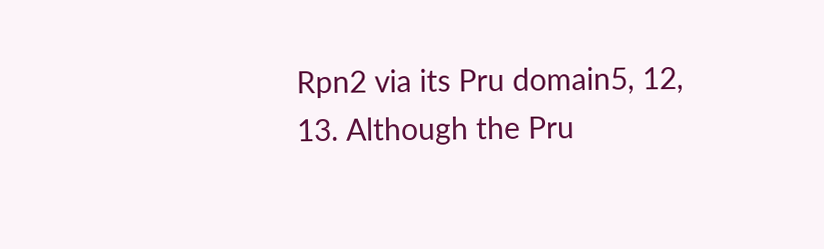Rpn2 via its Pru domain5, 12, 13. Although the Pru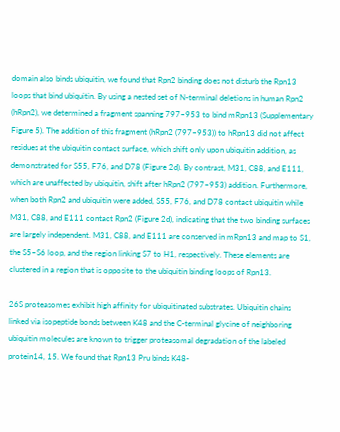domain also binds ubiquitin, we found that Rpn2 binding does not disturb the Rpn13 loops that bind ubiquitin. By using a nested set of N-terminal deletions in human Rpn2 (hRpn2), we determined a fragment spanning 797–953 to bind mRpn13 (Supplementary Figure 5). The addition of this fragment (hRpn2 (797–953)) to hRpn13 did not affect residues at the ubiquitin contact surface, which shift only upon ubiquitin addition, as demonstrated for S55, F76, and D78 (Figure 2d). By contrast, M31, C88, and E111, which are unaffected by ubiquitin, shift after hRpn2 (797–953) addition. Furthermore, when both Rpn2 and ubiquitin were added, S55, F76, and D78 contact ubiquitin while M31, C88, and E111 contact Rpn2 (Figure 2d), indicating that the two binding surfaces are largely independent. M31, C88, and E111 are conserved in mRpn13 and map to S1, the S5–S6 loop, and the region linking S7 to H1, respectively. These elements are clustered in a region that is opposite to the ubiquitin binding loops of Rpn13.

26S proteasomes exhibit high affinity for ubiquitinated substrates. Ubiquitin chains linked via isopeptide bonds between K48 and the C-terminal glycine of neighboring ubiquitin molecules are known to trigger proteasomal degradation of the labeled protein14, 15. We found that Rpn13 Pru binds K48-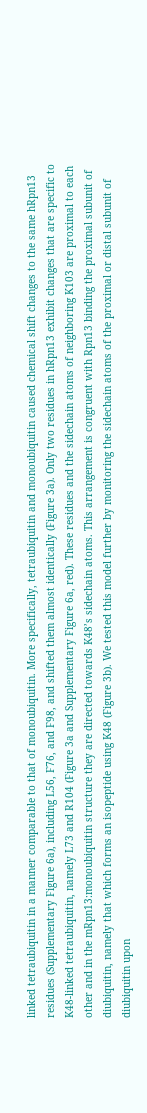linked tetraubiquitin in a manner comparable to that of monoubiquitin. More specifically, tetraubiquitin and monoubiquitin caused chemical shift changes to the same hRpn13 residues (Supplementary Figure 6a), including L56, F76, and F98, and shifted them almost identically (Figure 3a). Only two residues in hRpn13 exhibit changes that are specific to K48-linked tetraubiquitin, namely L73 and R104 (Figure 3a and Supplementary Figure 6a, red). These residues and the sidechain atoms of neighboring K103 are proximal to each other and in the mRpn13:monoubiquitin structure they are directed towards K48’s sidechain atoms. This arrangement is congruent with Rpn13 binding the proximal subunit of diubiquitin, namely that which forms an isopeptide using K48 (Figure 3b). We tested this model further by monitoring the sidechain atoms of the proximal or distal subunit of diubiquitin upon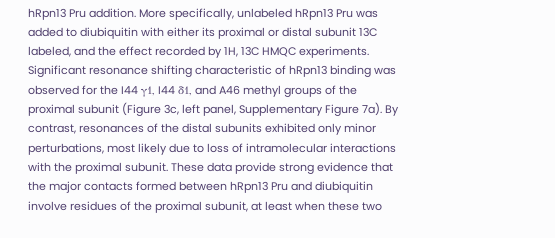hRpn13 Pru addition. More specifically, unlabeled hRpn13 Pru was added to diubiquitin with either its proximal or distal subunit 13C labeled, and the effect recorded by 1H, 13C HMQC experiments. Significant resonance shifting characteristic of hRpn13 binding was observed for the I44 γ1, I44 δ1, and A46 methyl groups of the proximal subunit (Figure 3c, left panel, Supplementary Figure 7a). By contrast, resonances of the distal subunits exhibited only minor perturbations, most likely due to loss of intramolecular interactions with the proximal subunit. These data provide strong evidence that the major contacts formed between hRpn13 Pru and diubiquitin involve residues of the proximal subunit, at least when these two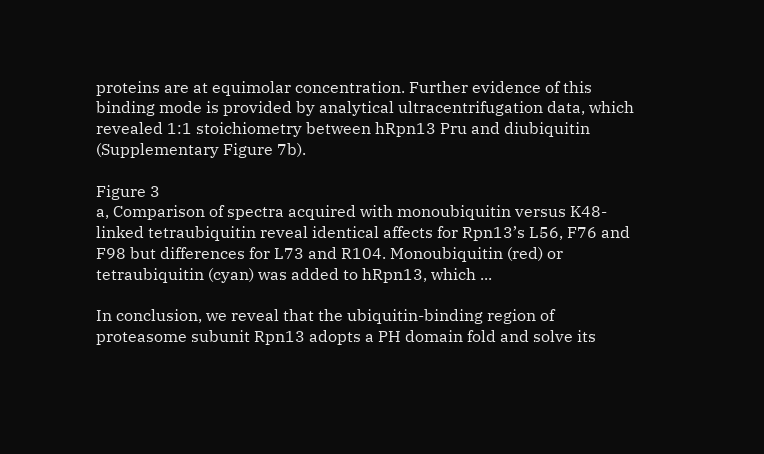proteins are at equimolar concentration. Further evidence of this binding mode is provided by analytical ultracentrifugation data, which revealed 1:1 stoichiometry between hRpn13 Pru and diubiquitin (Supplementary Figure 7b).

Figure 3
a, Comparison of spectra acquired with monoubiquitin versus K48-linked tetraubiquitin reveal identical affects for Rpn13’s L56, F76 and F98 but differences for L73 and R104. Monoubiquitin (red) or tetraubiquitin (cyan) was added to hRpn13, which ...

In conclusion, we reveal that the ubiquitin-binding region of proteasome subunit Rpn13 adopts a PH domain fold and solve its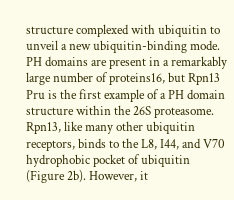structure complexed with ubiquitin to unveil a new ubiquitin-binding mode. PH domains are present in a remarkably large number of proteins16, but Rpn13 Pru is the first example of a PH domain structure within the 26S proteasome. Rpn13, like many other ubiquitin receptors, binds to the L8, I44, and V70 hydrophobic pocket of ubiquitin (Figure 2b). However, it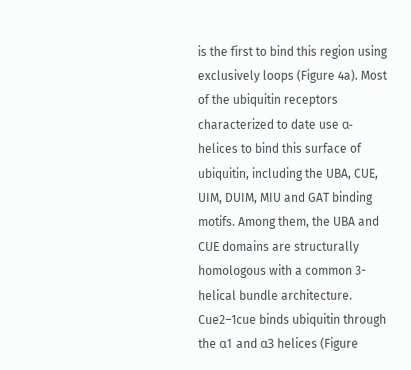is the first to bind this region using exclusively loops (Figure 4a). Most of the ubiquitin receptors characterized to date use α-helices to bind this surface of ubiquitin, including the UBA, CUE, UIM, DUIM, MIU and GAT binding motifs. Among them, the UBA and CUE domains are structurally homologous with a common 3-helical bundle architecture. Cue2–1cue binds ubiquitin through the α1 and α3 helices (Figure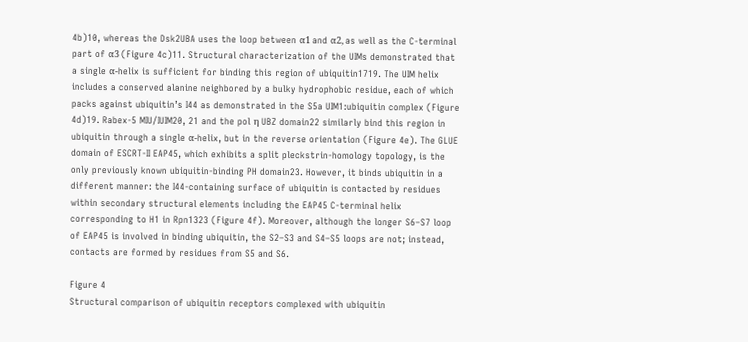4b)10, whereas the Dsk2UBA uses the loop between α1 and α2, as well as the C-terminal part of α3 (Figure 4c)11. Structural characterization of the UIMs demonstrated that a single α-helix is sufficient for binding this region of ubiquitin1719. The UIM helix includes a conserved alanine neighbored by a bulky hydrophobic residue, each of which packs against ubiquitin’s I44 as demonstrated in the S5a UIM1:ubiquitin complex (Figure 4d)19. Rabex-5 MIU/IUIM20, 21 and the pol η UBZ domain22 similarly bind this region in ubiquitin through a single α-helix, but in the reverse orientation (Figure 4e). The GLUE domain of ESCRT-II EAP45, which exhibits a split pleckstrin-homology topology, is the only previously known ubiquitin-binding PH domain23. However, it binds ubiquitin in a different manner: the I44-containing surface of ubiquitin is contacted by residues within secondary structural elements including the EAP45 C-terminal helix corresponding to H1 in Rpn1323 (Figure 4f). Moreover, although the longer S6–S7 loop of EAP45 is involved in binding ubiquitin, the S2–S3 and S4–S5 loops are not; instead, contacts are formed by residues from S5 and S6.

Figure 4
Structural comparison of ubiquitin receptors complexed with ubiquitin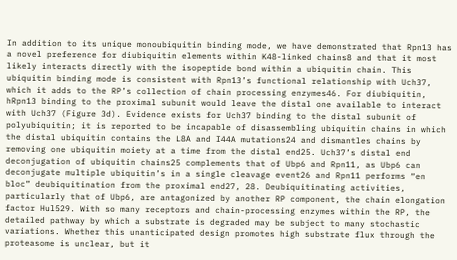In addition to its unique monoubiquitin binding mode, we have demonstrated that Rpn13 has a novel preference for diubiquitin elements within K48-linked chains8 and that it most likely interacts directly with the isopeptide bond within a ubiquitin chain. This ubiquitin binding mode is consistent with Rpn13’s functional relationship with Uch37, which it adds to the RP’s collection of chain processing enzymes46. For diubiquitin, hRpn13 binding to the proximal subunit would leave the distal one available to interact with Uch37 (Figure 3d). Evidence exists for Uch37 binding to the distal subunit of polyubiquitin; it is reported to be incapable of disassembling ubiquitin chains in which the distal ubiquitin contains the L8A and I44A mutations24 and dismantles chains by removing one ubiquitin moiety at a time from the distal end25. Uch37’s distal end deconjugation of ubiquitin chains25 complements that of Ubp6 and Rpn11, as Ubp6 can deconjugate multiple ubiquitin’s in a single cleavage event26 and Rpn11 performs “en bloc” deubiquitination from the proximal end27, 28. Deubiquitinating activities, particularly that of Ubp6, are antagonized by another RP component, the chain elongation factor Hul529. With so many receptors and chain-processing enzymes within the RP, the detailed pathway by which a substrate is degraded may be subject to many stochastic variations. Whether this unanticipated design promotes high substrate flux through the proteasome is unclear, but it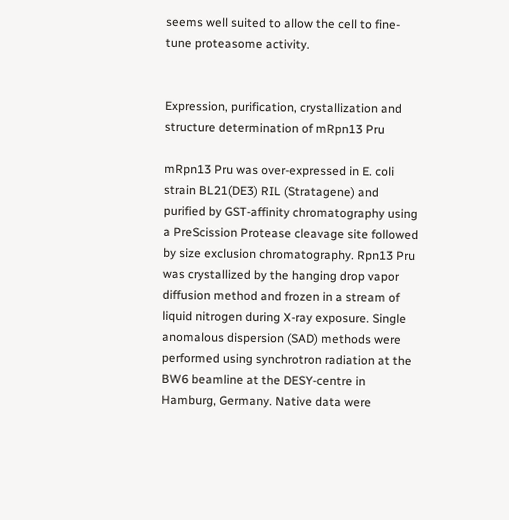seems well suited to allow the cell to fine-tune proteasome activity.


Expression, purification, crystallization and structure determination of mRpn13 Pru

mRpn13 Pru was over-expressed in E. coli strain BL21(DE3) RIL (Stratagene) and purified by GST-affinity chromatography using a PreScission Protease cleavage site followed by size exclusion chromatography. Rpn13 Pru was crystallized by the hanging drop vapor diffusion method and frozen in a stream of liquid nitrogen during X-ray exposure. Single anomalous dispersion (SAD) methods were performed using synchrotron radiation at the BW6 beamline at the DESY-centre in Hamburg, Germany. Native data were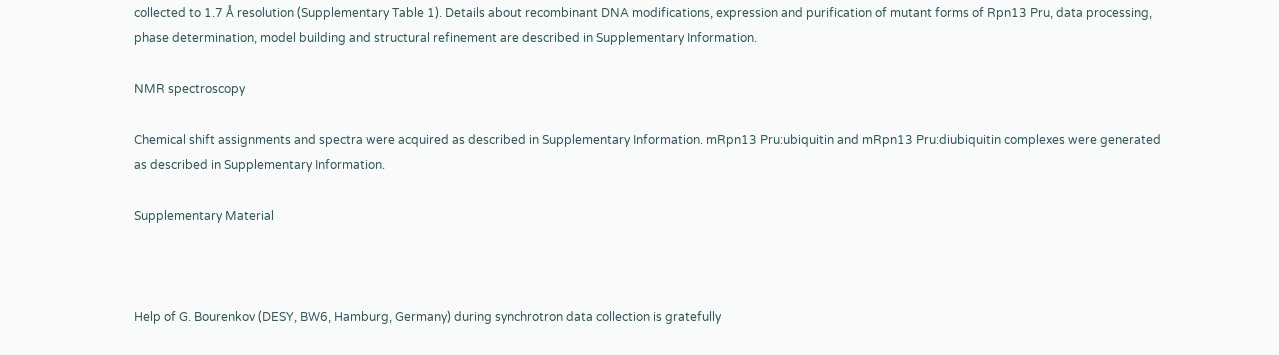collected to 1.7 Å resolution (Supplementary Table 1). Details about recombinant DNA modifications, expression and purification of mutant forms of Rpn13 Pru, data processing, phase determination, model building and structural refinement are described in Supplementary Information.

NMR spectroscopy

Chemical shift assignments and spectra were acquired as described in Supplementary Information. mRpn13 Pru:ubiquitin and mRpn13 Pru:diubiquitin complexes were generated as described in Supplementary Information.

Supplementary Material



Help of G. Bourenkov (DESY, BW6, Hamburg, Germany) during synchrotron data collection is gratefully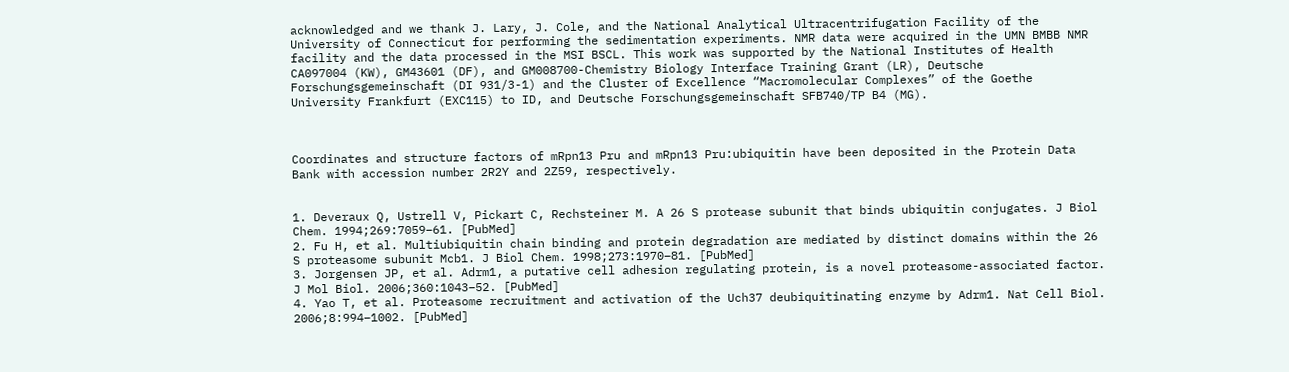acknowledged and we thank J. Lary, J. Cole, and the National Analytical Ultracentrifugation Facility of the University of Connecticut for performing the sedimentation experiments. NMR data were acquired in the UMN BMBB NMR facility and the data processed in the MSI BSCL. This work was supported by the National Institutes of Health CA097004 (KW), GM43601 (DF), and GM008700-Chemistry Biology Interface Training Grant (LR), Deutsche Forschungsgemeinschaft (DI 931/3-1) and the Cluster of Excellence “Macromolecular Complexes” of the Goethe University Frankfurt (EXC115) to ID, and Deutsche Forschungsgemeinschaft SFB740/TP B4 (MG).



Coordinates and structure factors of mRpn13 Pru and mRpn13 Pru:ubiquitin have been deposited in the Protein Data Bank with accession number 2R2Y and 2Z59, respectively.


1. Deveraux Q, Ustrell V, Pickart C, Rechsteiner M. A 26 S protease subunit that binds ubiquitin conjugates. J Biol Chem. 1994;269:7059–61. [PubMed]
2. Fu H, et al. Multiubiquitin chain binding and protein degradation are mediated by distinct domains within the 26 S proteasome subunit Mcb1. J Biol Chem. 1998;273:1970–81. [PubMed]
3. Jorgensen JP, et al. Adrm1, a putative cell adhesion regulating protein, is a novel proteasome-associated factor. J Mol Biol. 2006;360:1043–52. [PubMed]
4. Yao T, et al. Proteasome recruitment and activation of the Uch37 deubiquitinating enzyme by Adrm1. Nat Cell Biol. 2006;8:994–1002. [PubMed]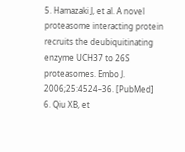5. Hamazaki J, et al. A novel proteasome interacting protein recruits the deubiquitinating enzyme UCH37 to 26S proteasomes. Embo J. 2006;25:4524–36. [PubMed]
6. Qiu XB, et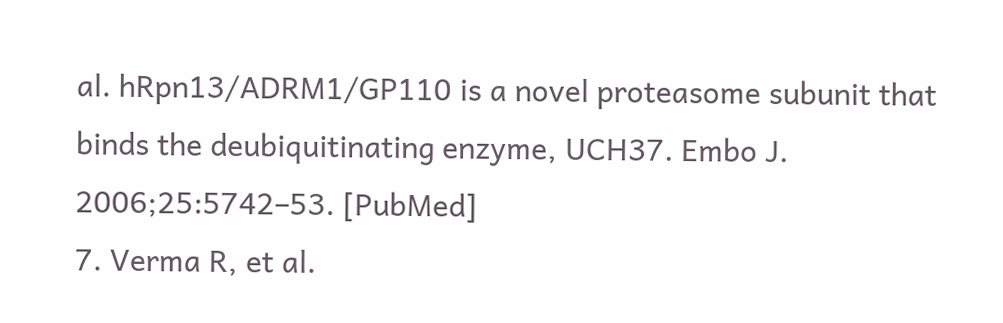al. hRpn13/ADRM1/GP110 is a novel proteasome subunit that binds the deubiquitinating enzyme, UCH37. Embo J. 2006;25:5742–53. [PubMed]
7. Verma R, et al.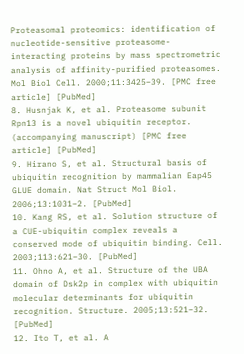Proteasomal proteomics: identification of nucleotide-sensitive proteasome-interacting proteins by mass spectrometric analysis of affinity-purified proteasomes. Mol Biol Cell. 2000;11:3425–39. [PMC free article] [PubMed]
8. Husnjak K, et al. Proteasome subunit Rpn13 is a novel ubiquitin receptor. (accompanying manuscript) [PMC free article] [PubMed]
9. Hirano S, et al. Structural basis of ubiquitin recognition by mammalian Eap45 GLUE domain. Nat Struct Mol Biol. 2006;13:1031–2. [PubMed]
10. Kang RS, et al. Solution structure of a CUE-ubiquitin complex reveals a conserved mode of ubiquitin binding. Cell. 2003;113:621–30. [PubMed]
11. Ohno A, et al. Structure of the UBA domain of Dsk2p in complex with ubiquitin molecular determinants for ubiquitin recognition. Structure. 2005;13:521–32. [PubMed]
12. Ito T, et al. A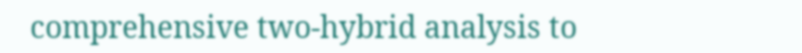comprehensive two-hybrid analysis to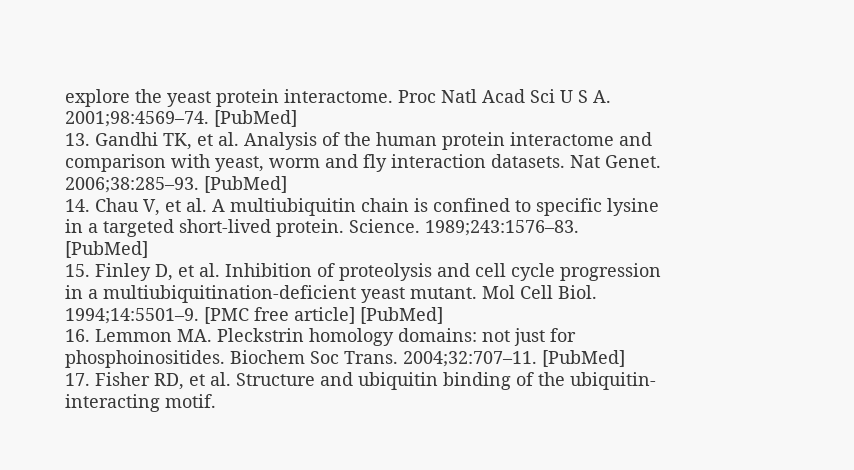explore the yeast protein interactome. Proc Natl Acad Sci U S A. 2001;98:4569–74. [PubMed]
13. Gandhi TK, et al. Analysis of the human protein interactome and comparison with yeast, worm and fly interaction datasets. Nat Genet. 2006;38:285–93. [PubMed]
14. Chau V, et al. A multiubiquitin chain is confined to specific lysine in a targeted short-lived protein. Science. 1989;243:1576–83. [PubMed]
15. Finley D, et al. Inhibition of proteolysis and cell cycle progression in a multiubiquitination-deficient yeast mutant. Mol Cell Biol. 1994;14:5501–9. [PMC free article] [PubMed]
16. Lemmon MA. Pleckstrin homology domains: not just for phosphoinositides. Biochem Soc Trans. 2004;32:707–11. [PubMed]
17. Fisher RD, et al. Structure and ubiquitin binding of the ubiquitin-interacting motif.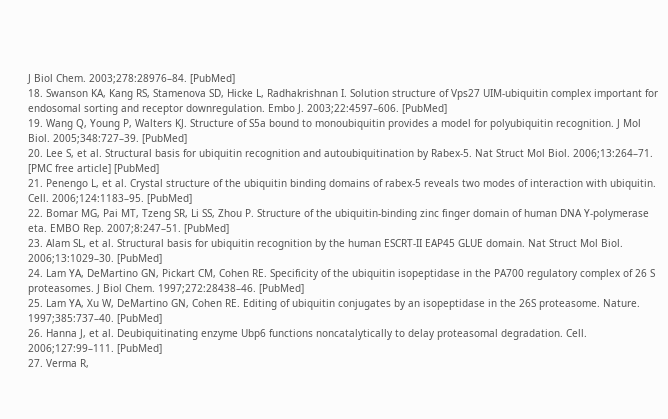J Biol Chem. 2003;278:28976–84. [PubMed]
18. Swanson KA, Kang RS, Stamenova SD, Hicke L, Radhakrishnan I. Solution structure of Vps27 UIM-ubiquitin complex important for endosomal sorting and receptor downregulation. Embo J. 2003;22:4597–606. [PubMed]
19. Wang Q, Young P, Walters KJ. Structure of S5a bound to monoubiquitin provides a model for polyubiquitin recognition. J Mol Biol. 2005;348:727–39. [PubMed]
20. Lee S, et al. Structural basis for ubiquitin recognition and autoubiquitination by Rabex-5. Nat Struct Mol Biol. 2006;13:264–71. [PMC free article] [PubMed]
21. Penengo L, et al. Crystal structure of the ubiquitin binding domains of rabex-5 reveals two modes of interaction with ubiquitin. Cell. 2006;124:1183–95. [PubMed]
22. Bomar MG, Pai MT, Tzeng SR, Li SS, Zhou P. Structure of the ubiquitin-binding zinc finger domain of human DNA Y-polymerase eta. EMBO Rep. 2007;8:247–51. [PubMed]
23. Alam SL, et al. Structural basis for ubiquitin recognition by the human ESCRT-II EAP45 GLUE domain. Nat Struct Mol Biol. 2006;13:1029–30. [PubMed]
24. Lam YA, DeMartino GN, Pickart CM, Cohen RE. Specificity of the ubiquitin isopeptidase in the PA700 regulatory complex of 26 S proteasomes. J Biol Chem. 1997;272:28438–46. [PubMed]
25. Lam YA, Xu W, DeMartino GN, Cohen RE. Editing of ubiquitin conjugates by an isopeptidase in the 26S proteasome. Nature. 1997;385:737–40. [PubMed]
26. Hanna J, et al. Deubiquitinating enzyme Ubp6 functions noncatalytically to delay proteasomal degradation. Cell. 2006;127:99–111. [PubMed]
27. Verma R,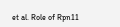et al. Role of Rpn11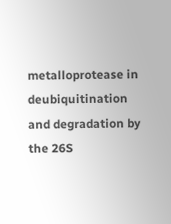metalloprotease in deubiquitination and degradation by the 26S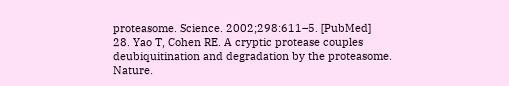proteasome. Science. 2002;298:611–5. [PubMed]
28. Yao T, Cohen RE. A cryptic protease couples deubiquitination and degradation by the proteasome. Nature.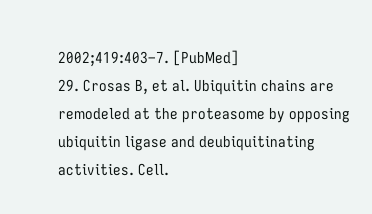2002;419:403–7. [PubMed]
29. Crosas B, et al. Ubiquitin chains are remodeled at the proteasome by opposing ubiquitin ligase and deubiquitinating activities. Cell.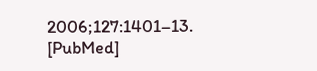2006;127:1401–13. [PubMed]